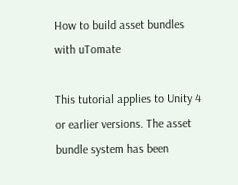How to build asset bundles with uTomate

This tutorial applies to Unity 4 or earlier versions. The asset bundle system has been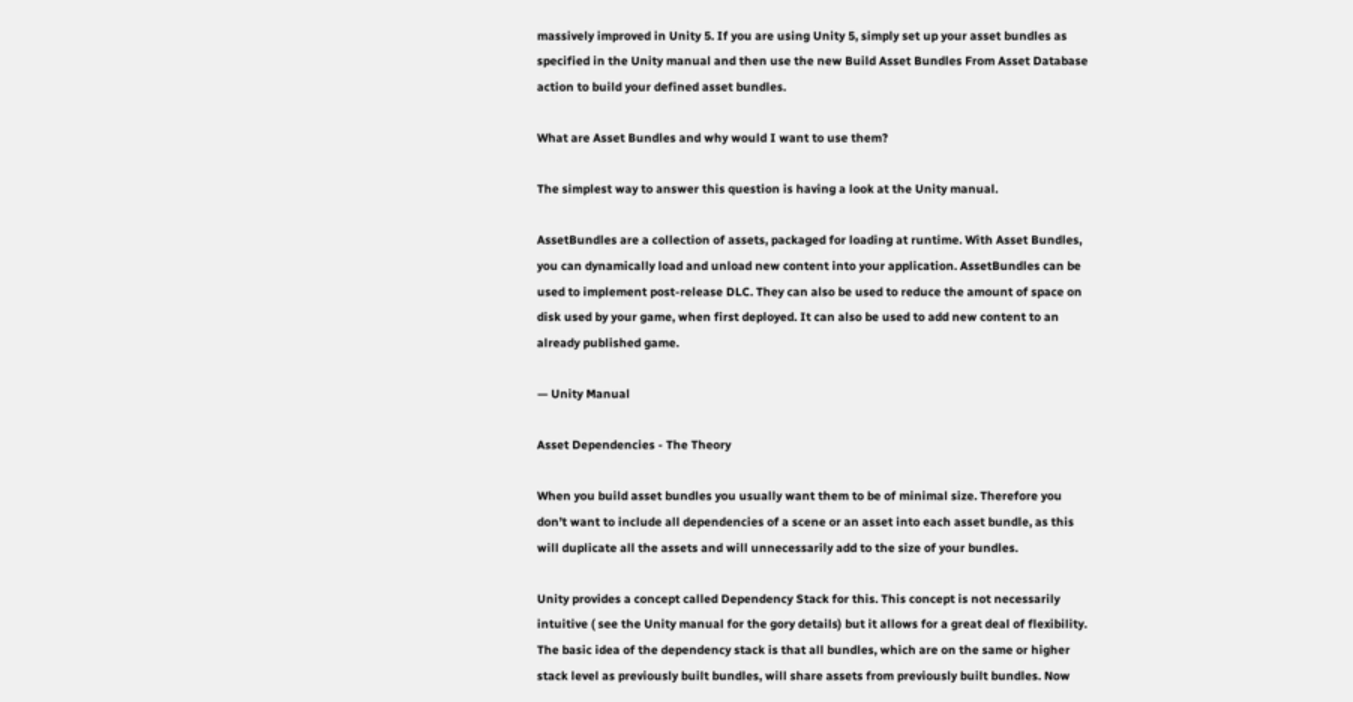massively improved in Unity 5. If you are using Unity 5, simply set up your asset bundles as specified in the Unity manual and then use the new Build Asset Bundles From Asset Database action to build your defined asset bundles.

What are Asset Bundles and why would I want to use them?

The simplest way to answer this question is having a look at the Unity manual.

AssetBundles are a collection of assets, packaged for loading at runtime. With Asset Bundles, you can dynamically load and unload new content into your application. AssetBundles can be used to implement post-release DLC. They can also be used to reduce the amount of space on disk used by your game, when first deployed. It can also be used to add new content to an already published game.

— Unity Manual

Asset Dependencies - The Theory

When you build asset bundles you usually want them to be of minimal size. Therefore you don’t want to include all dependencies of a scene or an asset into each asset bundle, as this will duplicate all the assets and will unnecessarily add to the size of your bundles.

Unity provides a concept called Dependency Stack for this. This concept is not necessarily intuitive ( see the Unity manual for the gory details) but it allows for a great deal of flexibility. The basic idea of the dependency stack is that all bundles, which are on the same or higher stack level as previously built bundles, will share assets from previously built bundles. Now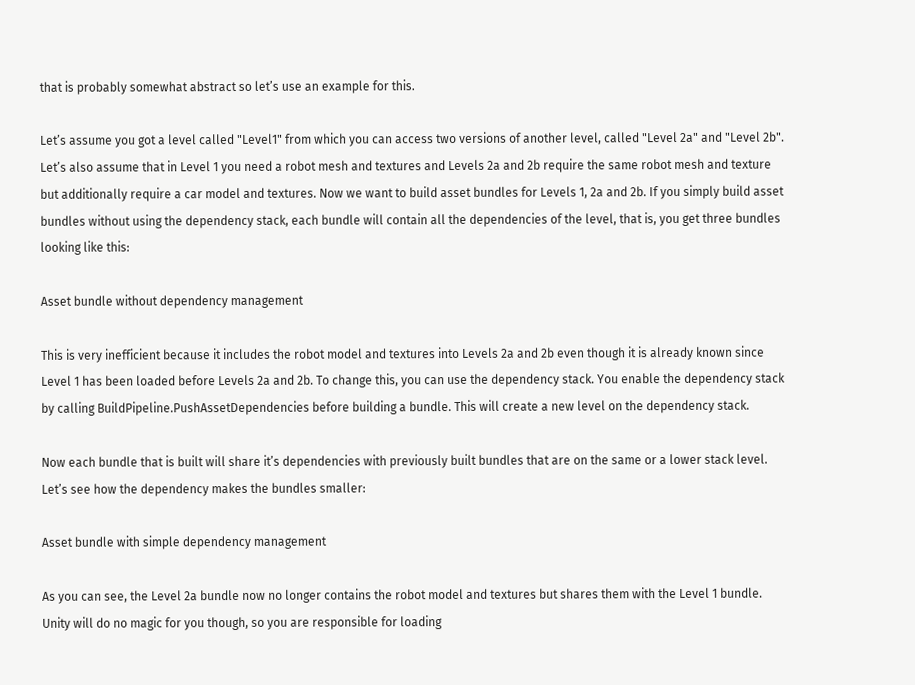that is probably somewhat abstract so let’s use an example for this.

Let’s assume you got a level called "Level1" from which you can access two versions of another level, called "Level 2a" and "Level 2b". Let’s also assume that in Level 1 you need a robot mesh and textures and Levels 2a and 2b require the same robot mesh and texture but additionally require a car model and textures. Now we want to build asset bundles for Levels 1, 2a and 2b. If you simply build asset bundles without using the dependency stack, each bundle will contain all the dependencies of the level, that is, you get three bundles looking like this:

Asset bundle without dependency management

This is very inefficient because it includes the robot model and textures into Levels 2a and 2b even though it is already known since Level 1 has been loaded before Levels 2a and 2b. To change this, you can use the dependency stack. You enable the dependency stack by calling BuildPipeline.PushAssetDependencies before building a bundle. This will create a new level on the dependency stack.

Now each bundle that is built will share it’s dependencies with previously built bundles that are on the same or a lower stack level. Let’s see how the dependency makes the bundles smaller:

Asset bundle with simple dependency management

As you can see, the Level 2a bundle now no longer contains the robot model and textures but shares them with the Level 1 bundle. Unity will do no magic for you though, so you are responsible for loading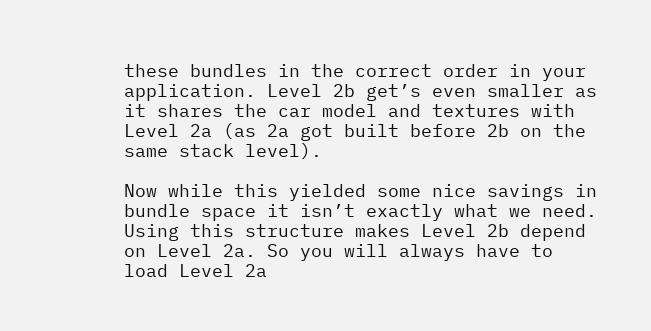these bundles in the correct order in your application. Level 2b get’s even smaller as it shares the car model and textures with Level 2a (as 2a got built before 2b on the same stack level).

Now while this yielded some nice savings in bundle space it isn’t exactly what we need. Using this structure makes Level 2b depend on Level 2a. So you will always have to load Level 2a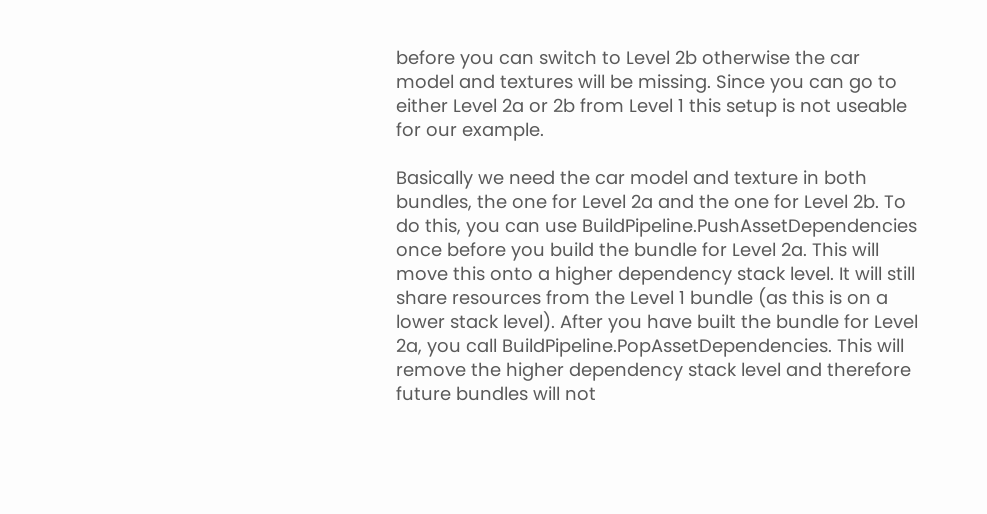before you can switch to Level 2b otherwise the car model and textures will be missing. Since you can go to either Level 2a or 2b from Level 1 this setup is not useable for our example.

Basically we need the car model and texture in both bundles, the one for Level 2a and the one for Level 2b. To do this, you can use BuildPipeline.PushAssetDependencies once before you build the bundle for Level 2a. This will move this onto a higher dependency stack level. It will still share resources from the Level 1 bundle (as this is on a lower stack level). After you have built the bundle for Level 2a, you call BuildPipeline.PopAssetDependencies. This will remove the higher dependency stack level and therefore future bundles will not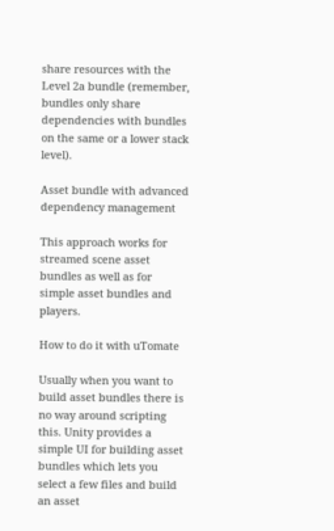share resources with the Level 2a bundle (remember, bundles only share dependencies with bundles on the same or a lower stack level).

Asset bundle with advanced dependency management

This approach works for streamed scene asset bundles as well as for simple asset bundles and players.

How to do it with uTomate

Usually when you want to build asset bundles there is no way around scripting this. Unity provides a simple UI for building asset bundles which lets you select a few files and build an asset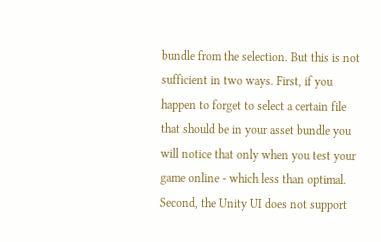bundle from the selection. But this is not sufficient in two ways. First, if you happen to forget to select a certain file that should be in your asset bundle you will notice that only when you test your game online - which less than optimal. Second, the Unity UI does not support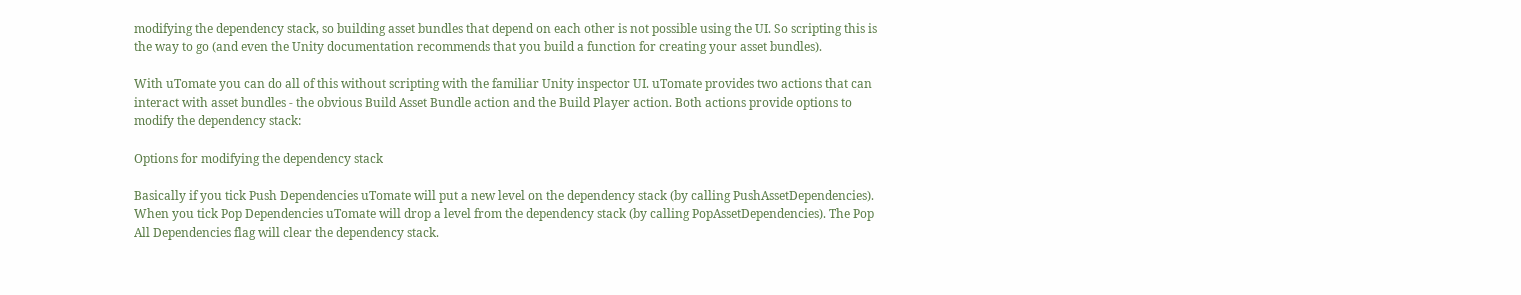modifying the dependency stack, so building asset bundles that depend on each other is not possible using the UI. So scripting this is the way to go (and even the Unity documentation recommends that you build a function for creating your asset bundles).

With uTomate you can do all of this without scripting with the familiar Unity inspector UI. uTomate provides two actions that can interact with asset bundles - the obvious Build Asset Bundle action and the Build Player action. Both actions provide options to modify the dependency stack:

Options for modifying the dependency stack

Basically if you tick Push Dependencies uTomate will put a new level on the dependency stack (by calling PushAssetDependencies). When you tick Pop Dependencies uTomate will drop a level from the dependency stack (by calling PopAssetDependencies). The Pop All Dependencies flag will clear the dependency stack.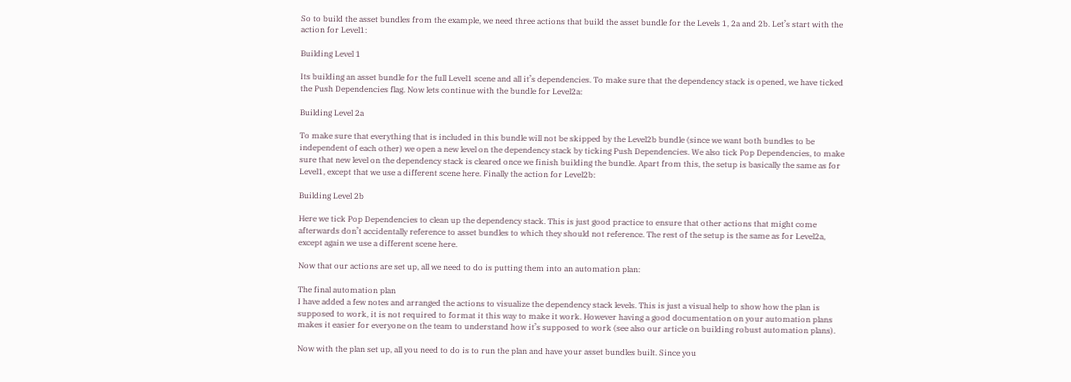So to build the asset bundles from the example, we need three actions that build the asset bundle for the Levels 1, 2a and 2b. Let’s start with the action for Level1:

Building Level 1

Its building an asset bundle for the full Level1 scene and all it’s dependencies. To make sure that the dependency stack is opened, we have ticked the Push Dependencies flag. Now lets continue with the bundle for Level2a:

Building Level 2a

To make sure that everything that is included in this bundle will not be skipped by the Level2b bundle (since we want both bundles to be independent of each other) we open a new level on the dependency stack by ticking Push Dependencies. We also tick Pop Dependencies, to make sure that new level on the dependency stack is cleared once we finish building the bundle. Apart from this, the setup is basically the same as for Level1, except that we use a different scene here. Finally the action for Level2b:

Building Level 2b

Here we tick Pop Dependencies to clean up the dependency stack. This is just good practice to ensure that other actions that might come afterwards don’t accidentally reference to asset bundles to which they should not reference. The rest of the setup is the same as for Level2a, except again we use a different scene here.

Now that our actions are set up, all we need to do is putting them into an automation plan:

The final automation plan
I have added a few notes and arranged the actions to visualize the dependency stack levels. This is just a visual help to show how the plan is supposed to work, it is not required to format it this way to make it work. However having a good documentation on your automation plans makes it easier for everyone on the team to understand how it’s supposed to work (see also our article on building robust automation plans).

Now with the plan set up, all you need to do is to run the plan and have your asset bundles built. Since you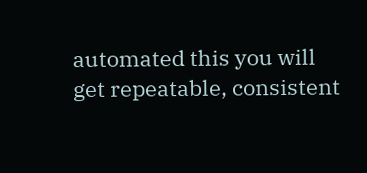automated this you will get repeatable, consistent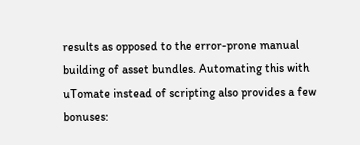results as opposed to the error-prone manual building of asset bundles. Automating this with uTomate instead of scripting also provides a few bonuses: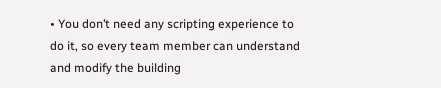• You don’t need any scripting experience to do it, so every team member can understand and modify the building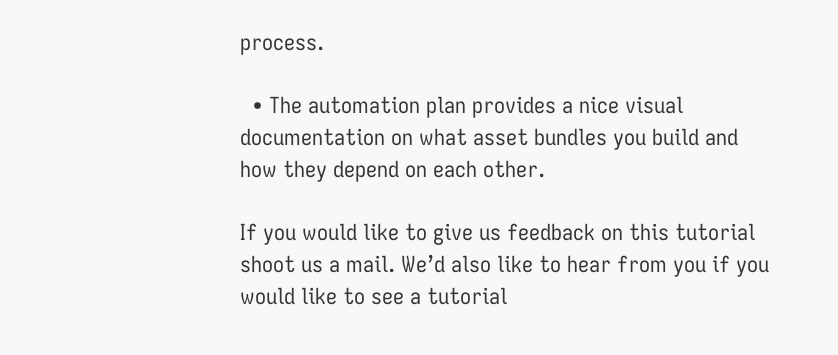process.

  • The automation plan provides a nice visual documentation on what asset bundles you build and how they depend on each other.

If you would like to give us feedback on this tutorial shoot us a mail. We’d also like to hear from you if you would like to see a tutorial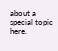about a special topic here.